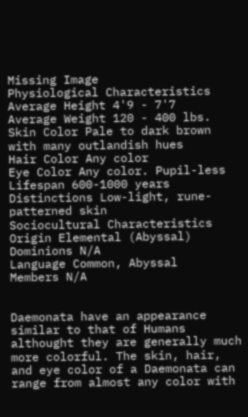Missing Image
Physiological Characteristics
Average Height 4'9 - 7'7
Average Weight 120 - 400 lbs.
Skin Color Pale to dark brown with many outlandish hues
Hair Color Any color
Eye Color Any color. Pupil-less
Lifespan 600-1000 years
Distinctions Low-light, rune-patterned skin
Sociocultural Characteristics
Origin Elemental (Abyssal)
Dominions N/A
Language Common, Abyssal
Members N/A


Daemonata have an appearance similar to that of Humans althought they are generally much more colorful. The skin, hair, and eye color of a Daemonata can range from almost any color with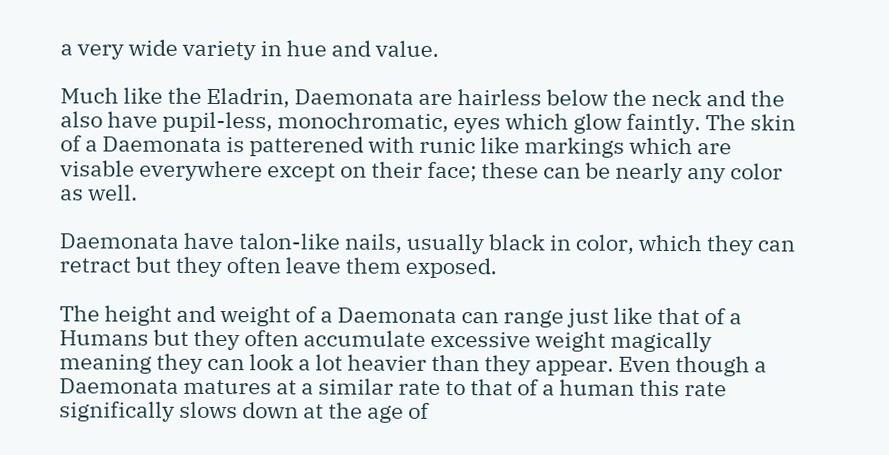a very wide variety in hue and value.

Much like the Eladrin, Daemonata are hairless below the neck and the also have pupil-less, monochromatic, eyes which glow faintly. The skin of a Daemonata is patterened with runic like markings which are visable everywhere except on their face; these can be nearly any color as well.

Daemonata have talon-like nails, usually black in color, which they can retract but they often leave them exposed.

The height and weight of a Daemonata can range just like that of a Humans but they often accumulate excessive weight magically meaning they can look a lot heavier than they appear. Even though a Daemonata matures at a similar rate to that of a human this rate significally slows down at the age of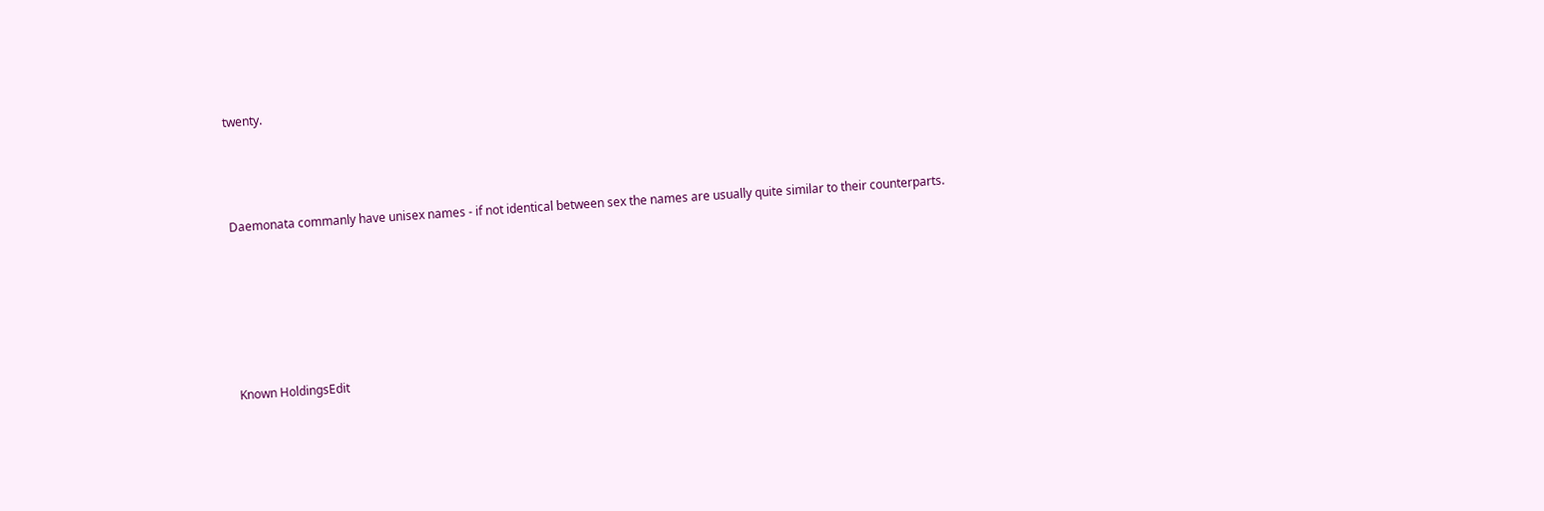twenty.




Daemonata commanly have unisex names - if not identical between sex the names are usually quite similar to their counterparts.







Known HoldingsEdit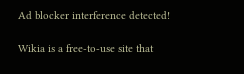Ad blocker interference detected!

Wikia is a free-to-use site that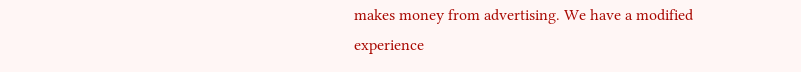makes money from advertising. We have a modified experience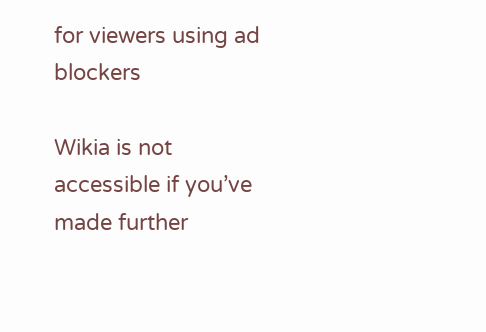for viewers using ad blockers

Wikia is not accessible if you’ve made further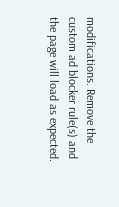modifications. Remove the custom ad blocker rule(s) and the page will load as expected.